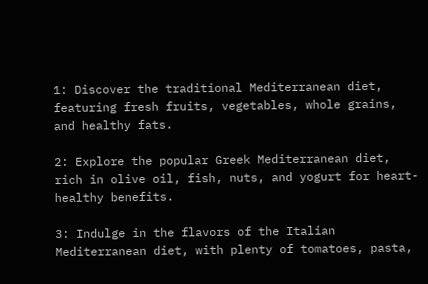1: Discover the traditional Mediterranean diet, featuring fresh fruits, vegetables, whole grains, and healthy fats.

2: Explore the popular Greek Mediterranean diet, rich in olive oil, fish, nuts, and yogurt for heart-healthy benefits.

3: Indulge in the flavors of the Italian Mediterranean diet, with plenty of tomatoes, pasta,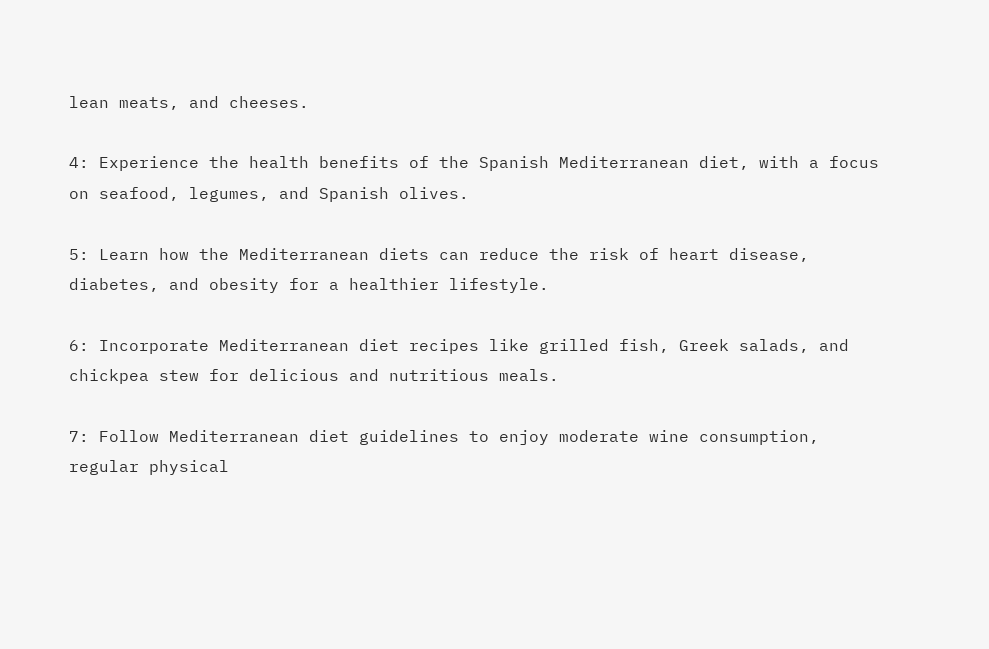lean meats, and cheeses.

4: Experience the health benefits of the Spanish Mediterranean diet, with a focus on seafood, legumes, and Spanish olives.

5: Learn how the Mediterranean diets can reduce the risk of heart disease, diabetes, and obesity for a healthier lifestyle.

6: Incorporate Mediterranean diet recipes like grilled fish, Greek salads, and chickpea stew for delicious and nutritious meals.

7: Follow Mediterranean diet guidelines to enjoy moderate wine consumption, regular physical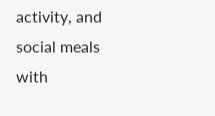activity, and social meals with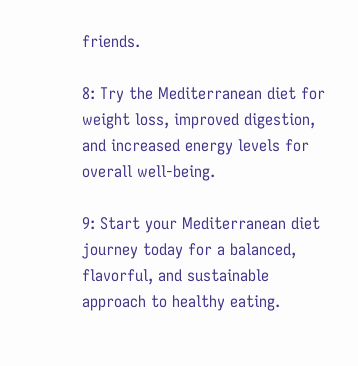friends.

8: Try the Mediterranean diet for weight loss, improved digestion, and increased energy levels for overall well-being.

9: Start your Mediterranean diet journey today for a balanced, flavorful, and sustainable approach to healthy eating.